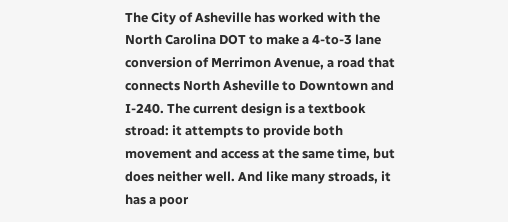The City of Asheville has worked with the North Carolina DOT to make a 4-to-3 lane conversion of Merrimon Avenue, a road that connects North Asheville to Downtown and I-240. The current design is a textbook stroad: it attempts to provide both movement and access at the same time, but does neither well. And like many stroads, it has a poor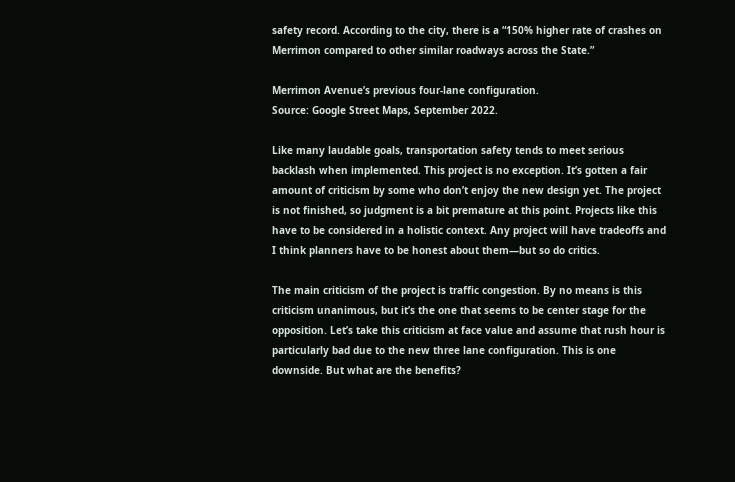safety record. According to the city, there is a “150% higher rate of crashes on Merrimon compared to other similar roadways across the State.”

Merrimon Avenue’s previous four-lane configuration.
Source: Google Street Maps, September 2022.

Like many laudable goals, transportation safety tends to meet serious backlash when implemented. This project is no exception. It’s gotten a fair amount of criticism by some who don’t enjoy the new design yet. The project is not finished, so judgment is a bit premature at this point. Projects like this have to be considered in a holistic context. Any project will have tradeoffs and I think planners have to be honest about them—but so do critics.

The main criticism of the project is traffic congestion. By no means is this criticism unanimous, but it’s the one that seems to be center stage for the opposition. Let’s take this criticism at face value and assume that rush hour is particularly bad due to the new three lane configuration. This is one downside. But what are the benefits?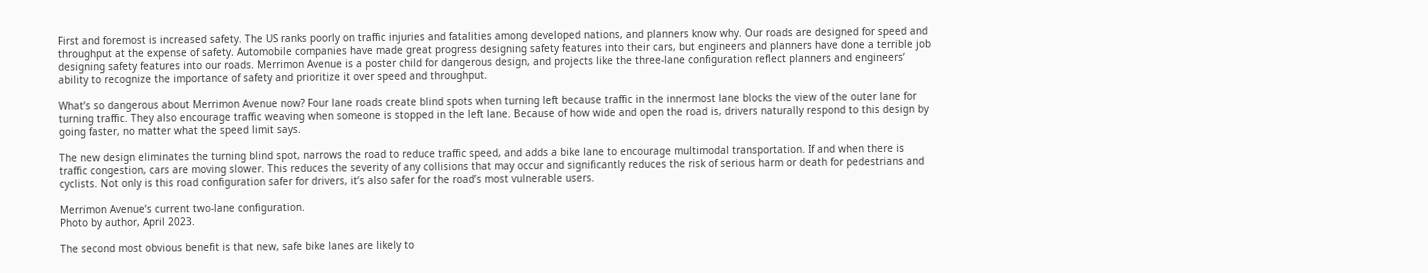First and foremost is increased safety. The US ranks poorly on traffic injuries and fatalities among developed nations, and planners know why. Our roads are designed for speed and throughput at the expense of safety. Automobile companies have made great progress designing safety features into their cars, but engineers and planners have done a terrible job designing safety features into our roads. Merrimon Avenue is a poster child for dangerous design, and projects like the three-lane configuration reflect planners and engineers’ ability to recognize the importance of safety and prioritize it over speed and throughput.

What’s so dangerous about Merrimon Avenue now? Four lane roads create blind spots when turning left because traffic in the innermost lane blocks the view of the outer lane for turning traffic. They also encourage traffic weaving when someone is stopped in the left lane. Because of how wide and open the road is, drivers naturally respond to this design by going faster, no matter what the speed limit says.

The new design eliminates the turning blind spot, narrows the road to reduce traffic speed, and adds a bike lane to encourage multimodal transportation. If and when there is traffic congestion, cars are moving slower. This reduces the severity of any collisions that may occur and significantly reduces the risk of serious harm or death for pedestrians and cyclists. Not only is this road configuration safer for drivers, it’s also safer for the road’s most vulnerable users.

Merrimon Avenue’s current two-lane configuration.
Photo by author, April 2023.

The second most obvious benefit is that new, safe bike lanes are likely to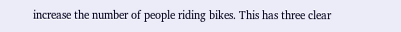increase the number of people riding bikes. This has three clear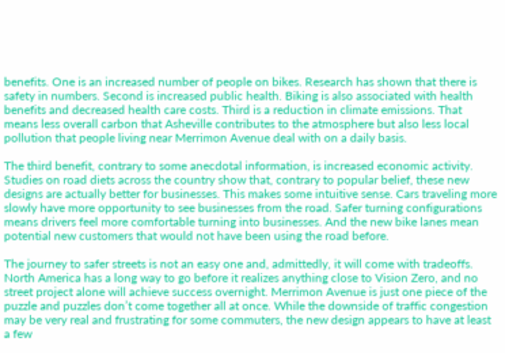benefits. One is an increased number of people on bikes. Research has shown that there is safety in numbers. Second is increased public health. Biking is also associated with health benefits and decreased health care costs. Third is a reduction in climate emissions. That means less overall carbon that Asheville contributes to the atmosphere but also less local pollution that people living near Merrimon Avenue deal with on a daily basis.

The third benefit, contrary to some anecdotal information, is increased economic activity. Studies on road diets across the country show that, contrary to popular belief, these new designs are actually better for businesses. This makes some intuitive sense. Cars traveling more slowly have more opportunity to see businesses from the road. Safer turning configurations means drivers feel more comfortable turning into businesses. And the new bike lanes mean potential new customers that would not have been using the road before.

The journey to safer streets is not an easy one and, admittedly, it will come with tradeoffs. North America has a long way to go before it realizes anything close to Vision Zero, and no street project alone will achieve success overnight. Merrimon Avenue is just one piece of the puzzle and puzzles don’t come together all at once. While the downside of traffic congestion may be very real and frustrating for some commuters, the new design appears to have at least a few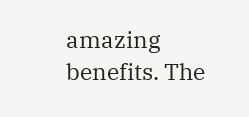amazing benefits. The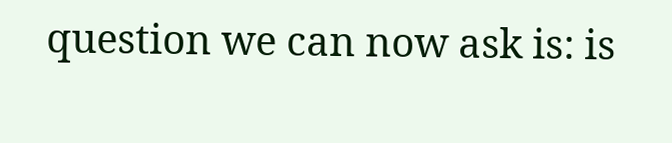question we can now ask is: is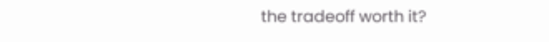the tradeoff worth it?